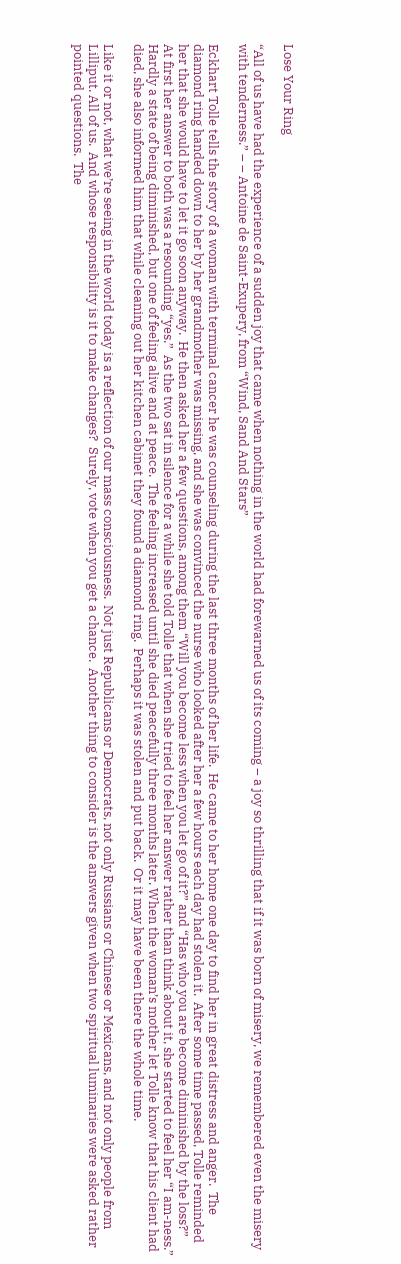Lose Your Ring

“All of us have had the experience of a sudden joy that came when nothing in the world had forewarned us of its coming – a joy so thrilling that if it was born of misery, we remembered even the misery with tenderness.” – – Antoine de Saint-Exupery, from “Wind, Sand And Stars”

Eckhart Tolle tells the story of a woman with terminal cancer he was counseling during the last three months of her life.  He came to her home one day to find her in great distress and anger.  The diamond ring handed down to her by her grandmother was missing, and she was convinced the nurse who looked after her a few hours each day had stolen it.  After some time passed, Tolle reminded her that she would have to let it go soon anyway.  He then asked her a few questions, among them “Will you become less when you let go of it?” and “Has who you are become diminished by the loss?”  At first her answer to both was a resounding “yes.”  As the two sat in silence for a while she told Tolle that when she tried to feel her answer rather than think about it, she started to feel her “I am-ness.” Hardly a state of being diminished, but one of feeling alive and at peace.  The feeling increased until she died peacefully three months later. When the woman’s mother let Tolle know that his client had died, she also informed him that while cleaning out her kitchen cabinet they found a diamond ring.  Perhaps it was stolen and put back.  Or it may have been there the whole time.

Like it or not, what we’re seeing in the world today is a reflection of our mass consciousness.  Not just Republicans or Democrats, not only Russians or Chinese or Mexicans, and not only people from Lilliput. All of us.  And whose responsibility is it to make changes?  Surely, vote when you get a chance.  Another thing to consider is the answers given when two spiritual luminaries were asked rather pointed questions.  The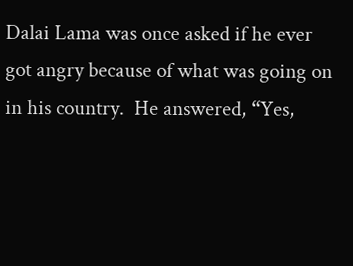Dalai Lama was once asked if he ever got angry because of what was going on in his country.  He answered, “Yes,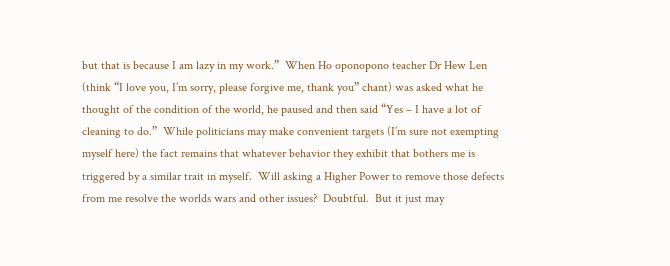but that is because I am lazy in my work.”  When Ho oponopono teacher Dr Hew Len (think “I love you, I’m sorry, please forgive me, thank you” chant) was asked what he thought of the condition of the world, he paused and then said “Yes – I have a lot of cleaning to do.”  While politicians may make convenient targets (I’m sure not exempting myself here) the fact remains that whatever behavior they exhibit that bothers me is triggered by a similar trait in myself.  Will asking a Higher Power to remove those defects from me resolve the worlds wars and other issues?  Doubtful.  But it just may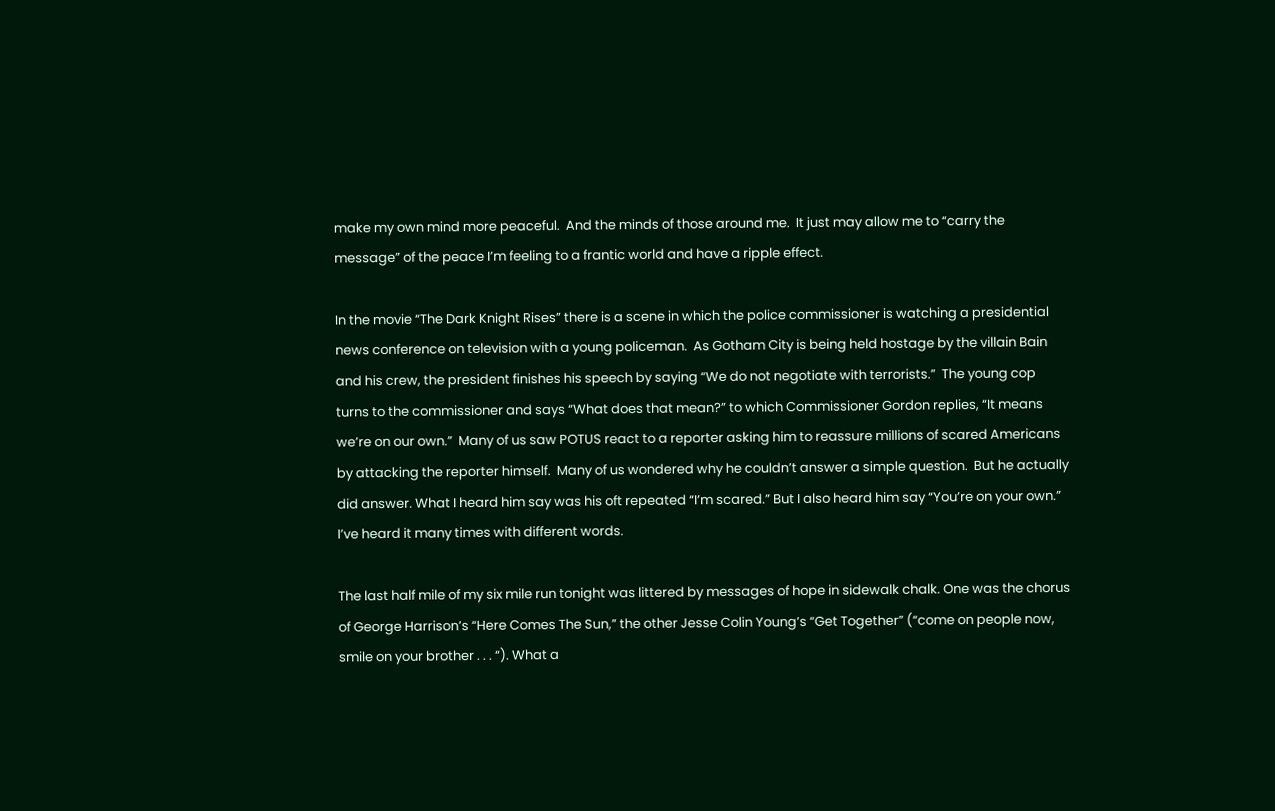make my own mind more peaceful.  And the minds of those around me.  It just may allow me to “carry the message” of the peace I’m feeling to a frantic world and have a ripple effect.

In the movie “The Dark Knight Rises” there is a scene in which the police commissioner is watching a presidential news conference on television with a young policeman.  As Gotham City is being held hostage by the villain Bain and his crew, the president finishes his speech by saying “We do not negotiate with terrorists.”  The young cop turns to the commissioner and says “What does that mean?” to which Commissioner Gordon replies, “It means we’re on our own.”  Many of us saw POTUS react to a reporter asking him to reassure millions of scared Americans by attacking the reporter himself.  Many of us wondered why he couldn’t answer a simple question.  But he actually did answer. What I heard him say was his oft repeated “I’m scared.” But I also heard him say “You’re on your own.”  I’ve heard it many times with different words.

The last half mile of my six mile run tonight was littered by messages of hope in sidewalk chalk. One was the chorus of George Harrison’s “Here Comes The Sun,” the other Jesse Colin Young’s “Get Together” (“come on people now, smile on your brother . . . “). What a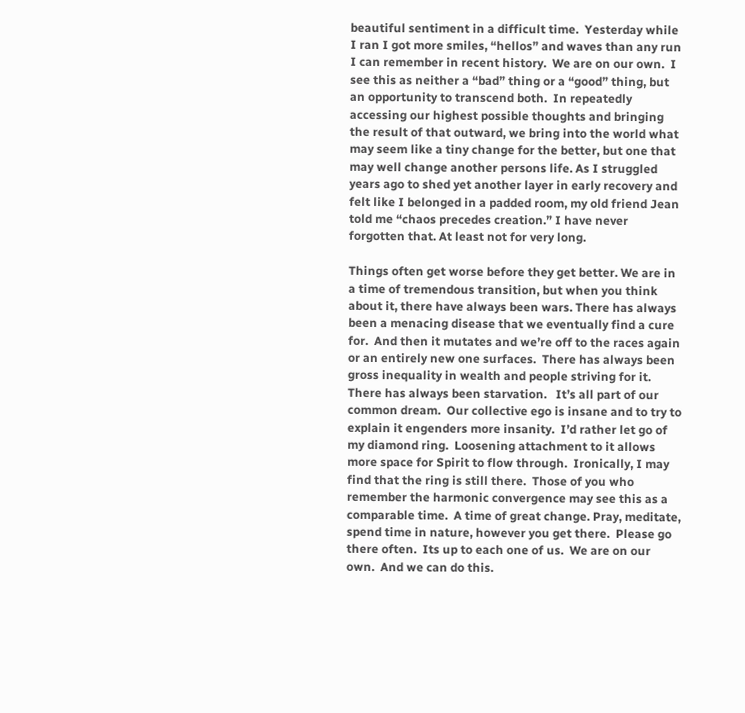beautiful sentiment in a difficult time.  Yesterday while I ran I got more smiles, “hellos” and waves than any run I can remember in recent history.  We are on our own.  I see this as neither a “bad” thing or a “good” thing, but an opportunity to transcend both.  In repeatedly accessing our highest possible thoughts and bringing the result of that outward, we bring into the world what may seem like a tiny change for the better, but one that may well change another persons life. As I struggled years ago to shed yet another layer in early recovery and felt like I belonged in a padded room, my old friend Jean told me “chaos precedes creation.” I have never forgotten that. At least not for very long.

Things often get worse before they get better. We are in a time of tremendous transition, but when you think about it, there have always been wars. There has always been a menacing disease that we eventually find a cure for.  And then it mutates and we’re off to the races again or an entirely new one surfaces.  There has always been gross inequality in wealth and people striving for it.  There has always been starvation.   It’s all part of our common dream.  Our collective ego is insane and to try to explain it engenders more insanity.  I’d rather let go of my diamond ring.  Loosening attachment to it allows more space for Spirit to flow through.  Ironically, I may find that the ring is still there.  Those of you who remember the harmonic convergence may see this as a comparable time.  A time of great change. Pray, meditate, spend time in nature, however you get there.  Please go there often.  Its up to each one of us.  We are on our own.  And we can do this.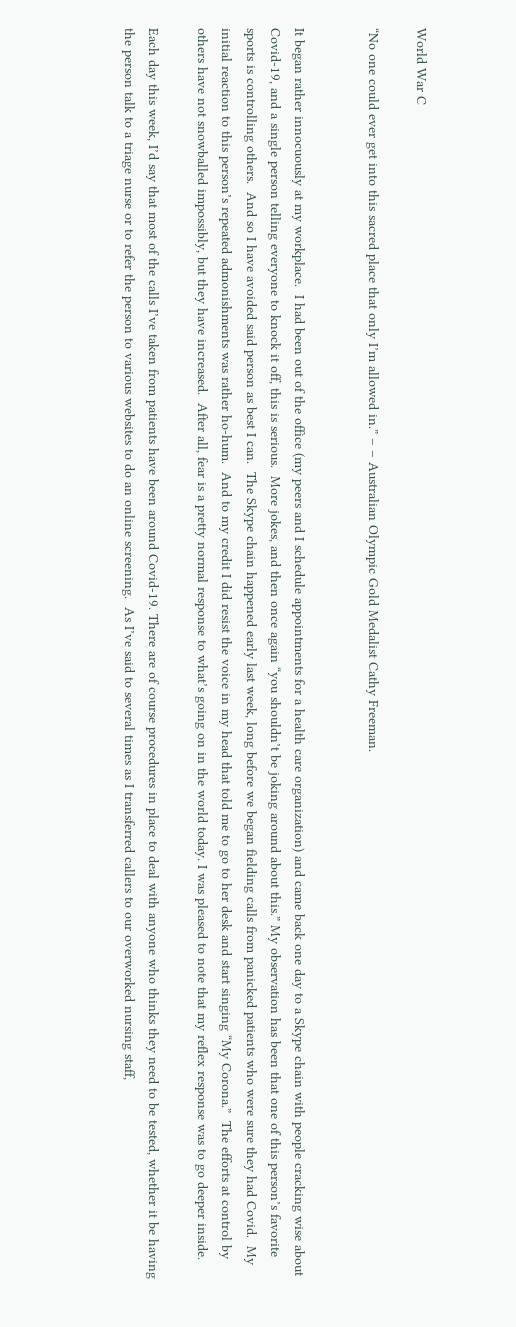World War C

“No one could ever get into this sacred place that only I’m allowed in.” – – Australian Olympic Gold Medalist Cathy Freeman.


It began rather innocuously at my workplace.  I had been out of the office (my peers and I schedule appointments for a health care organization) and came back one day to a Skype chain with people cracking wise about Covid-19, and a single person telling everyone to knock it off, this is serious.  More jokes, and then once again “you shouldn’t be joking around about this.” My observation has been that one of this person’s favorite sports is controlling others.  And so I have avoided said person as best I can.  The Skype chain happened early last week, long before we began fielding calls from panicked patients who were sure they had Covid.  My initial reaction to this person’s repeated admonishments was rather ho-hum.  And to my credit I did resist the voice in my head that told me to go to her desk and start singing “My Corona.”  The efforts at control by others have not snowballed impossibly, but they have increased.  After all, fear is a pretty normal response to what’s going on in the world today. I was pleased to note that my reflex response was to go deeper inside.

Each day this week, I’d say that most of the calls I’ve taken from patients have been around Covid-19. There are of course procedures in place to deal with anyone who thinks they need to be tested, whether it be having the person talk to a triage nurse or to refer the person to various websites to do an online screening.  As I’ve said to several times as I transferred callers to our overworked nursing staff,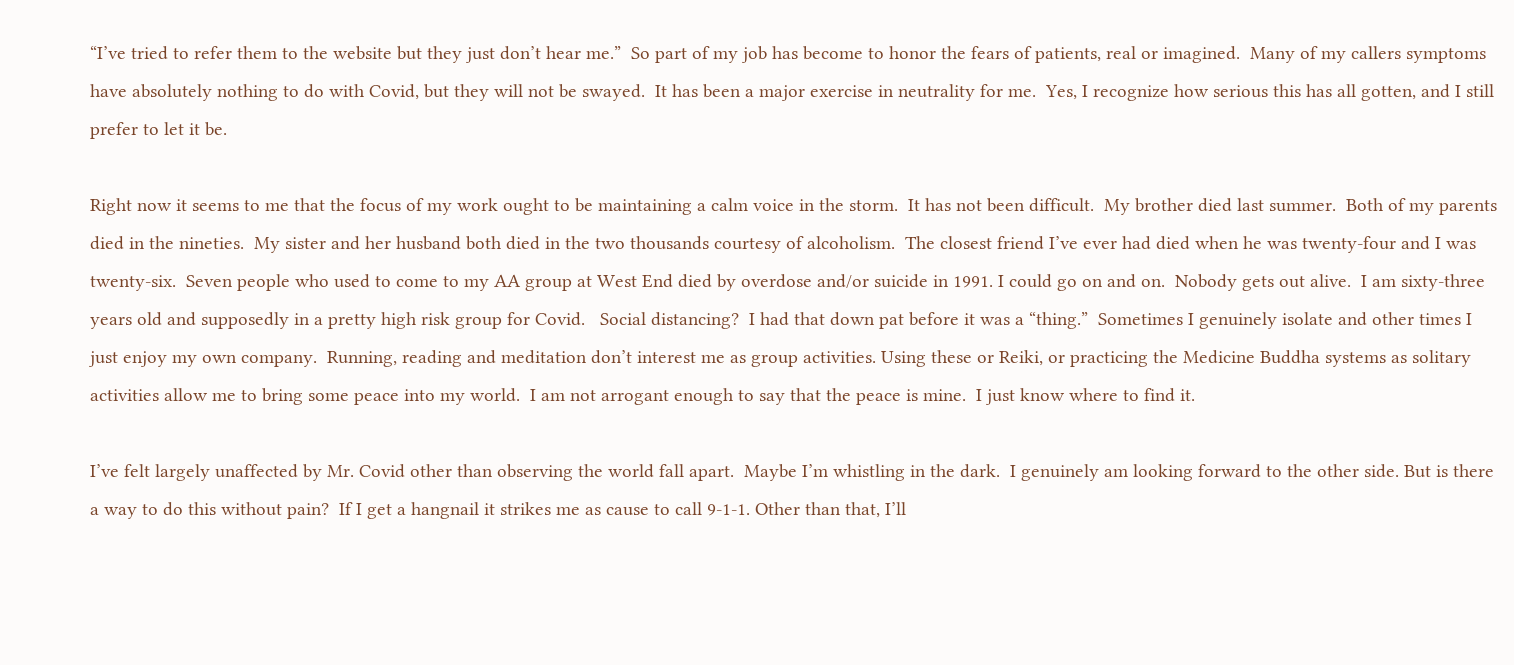“I’ve tried to refer them to the website but they just don’t hear me.”  So part of my job has become to honor the fears of patients, real or imagined.  Many of my callers symptoms have absolutely nothing to do with Covid, but they will not be swayed.  It has been a major exercise in neutrality for me.  Yes, I recognize how serious this has all gotten, and I still prefer to let it be.

Right now it seems to me that the focus of my work ought to be maintaining a calm voice in the storm.  It has not been difficult.  My brother died last summer.  Both of my parents died in the nineties.  My sister and her husband both died in the two thousands courtesy of alcoholism.  The closest friend I’ve ever had died when he was twenty-four and I was twenty-six.  Seven people who used to come to my AA group at West End died by overdose and/or suicide in 1991. I could go on and on.  Nobody gets out alive.  I am sixty-three years old and supposedly in a pretty high risk group for Covid.   Social distancing?  I had that down pat before it was a “thing.”  Sometimes I genuinely isolate and other times I just enjoy my own company.  Running, reading and meditation don’t interest me as group activities. Using these or Reiki, or practicing the Medicine Buddha systems as solitary activities allow me to bring some peace into my world.  I am not arrogant enough to say that the peace is mine.  I just know where to find it.

I’ve felt largely unaffected by Mr. Covid other than observing the world fall apart.  Maybe I’m whistling in the dark.  I genuinely am looking forward to the other side. But is there a way to do this without pain?  If I get a hangnail it strikes me as cause to call 9-1-1. Other than that, I’ll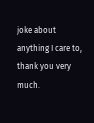joke about anything I care to, thank you very much.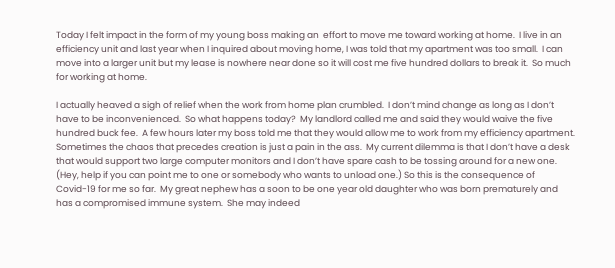Today I felt impact in the form of my young boss making an  effort to move me toward working at home.  I live in an efficiency unit and last year when I inquired about moving home, I was told that my apartment was too small.  I can move into a larger unit but my lease is nowhere near done so it will cost me five hundred dollars to break it.  So much for working at home.

I actually heaved a sigh of relief when the work from home plan crumbled.  I don’t mind change as long as I don’t have to be inconvenienced.  So what happens today?  My landlord called me and said they would waive the five hundred buck fee.  A few hours later my boss told me that they would allow me to work from my efficiency apartment.  Sometimes the chaos that precedes creation is just a pain in the ass.  My current dilemma is that I don’t have a desk that would support two large computer monitors and I don’t have spare cash to be tossing around for a new one.  (Hey, help if you can point me to one or somebody who wants to unload one.) So this is the consequence of Covid-19 for me so far.  My great nephew has a soon to be one year old daughter who was born prematurely and has a compromised immune system.  She may indeed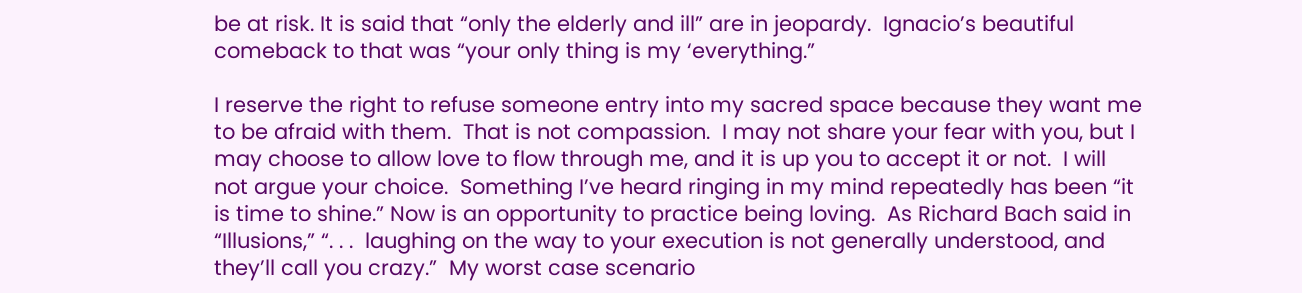be at risk. It is said that “only the elderly and ill” are in jeopardy.  Ignacio’s beautiful comeback to that was “your only thing is my ‘everything.”

I reserve the right to refuse someone entry into my sacred space because they want me to be afraid with them.  That is not compassion.  I may not share your fear with you, but I may choose to allow love to flow through me, and it is up you to accept it or not.  I will not argue your choice.  Something I’ve heard ringing in my mind repeatedly has been “it is time to shine.” Now is an opportunity to practice being loving.  As Richard Bach said in “Illusions,” “. . .  laughing on the way to your execution is not generally understood, and they’ll call you crazy.”  My worst case scenario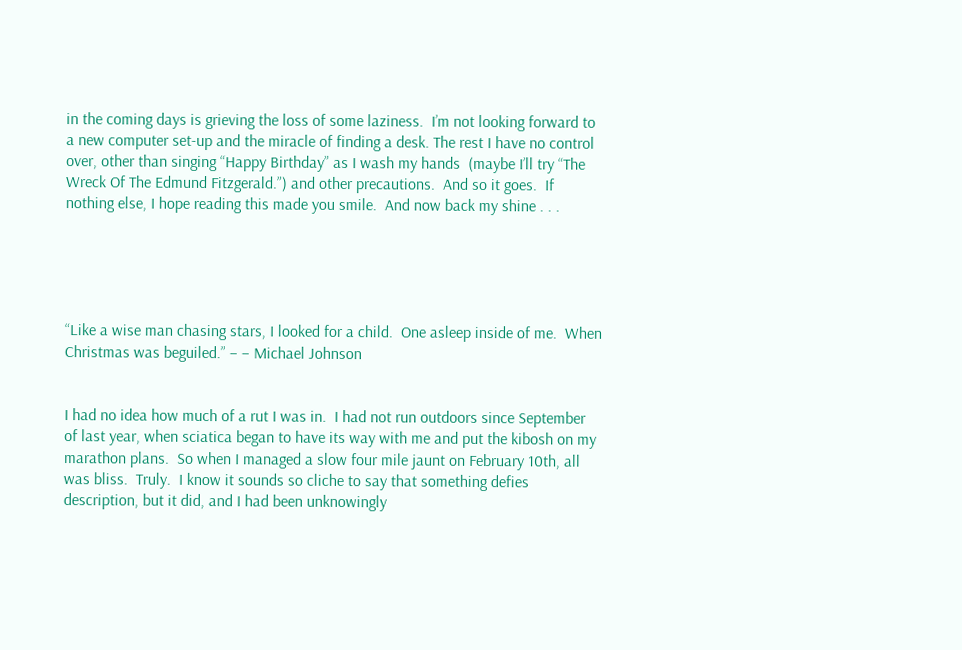in the coming days is grieving the loss of some laziness.  I’m not looking forward to a new computer set-up and the miracle of finding a desk. The rest I have no control over, other than singing “Happy Birthday” as I wash my hands  (maybe I’ll try “The Wreck Of The Edmund Fitzgerald.”) and other precautions.  And so it goes.  If nothing else, I hope reading this made you smile.  And now back my shine . . .





“Like a wise man chasing stars, I looked for a child.  One asleep inside of me.  When Christmas was beguiled.” – – Michael Johnson


I had no idea how much of a rut I was in.  I had not run outdoors since September of last year, when sciatica began to have its way with me and put the kibosh on my marathon plans.  So when I managed a slow four mile jaunt on February 10th, all was bliss.  Truly.  I know it sounds so cliche to say that something defies description, but it did, and I had been unknowingly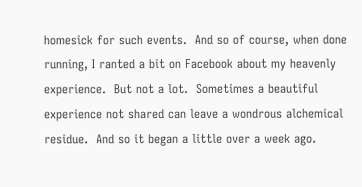homesick for such events.  And so of course, when done running, I ranted a bit on Facebook about my heavenly experience.  But not a lot.  Sometimes a beautiful experience not shared can leave a wondrous alchemical residue.  And so it began a little over a week ago.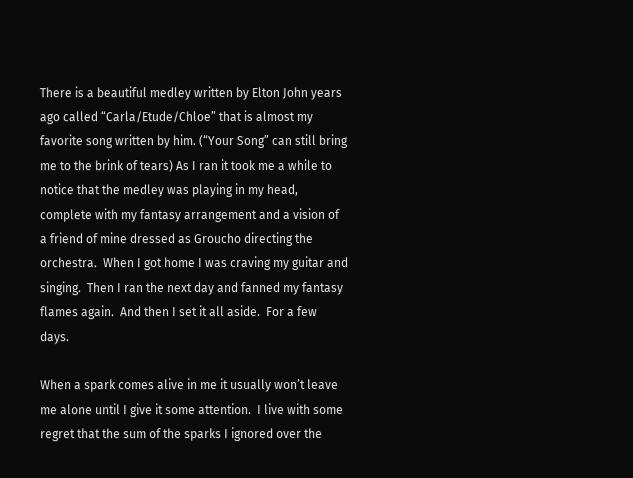There is a beautiful medley written by Elton John years ago called “Carla/Etude/Chloe” that is almost my favorite song written by him. (“Your Song” can still bring me to the brink of tears) As I ran it took me a while to notice that the medley was playing in my head, complete with my fantasy arrangement and a vision of a friend of mine dressed as Groucho directing the orchestra.  When I got home I was craving my guitar and singing.  Then I ran the next day and fanned my fantasy flames again.  And then I set it all aside.  For a few days.

When a spark comes alive in me it usually won’t leave me alone until I give it some attention.  I live with some regret that the sum of the sparks I ignored over the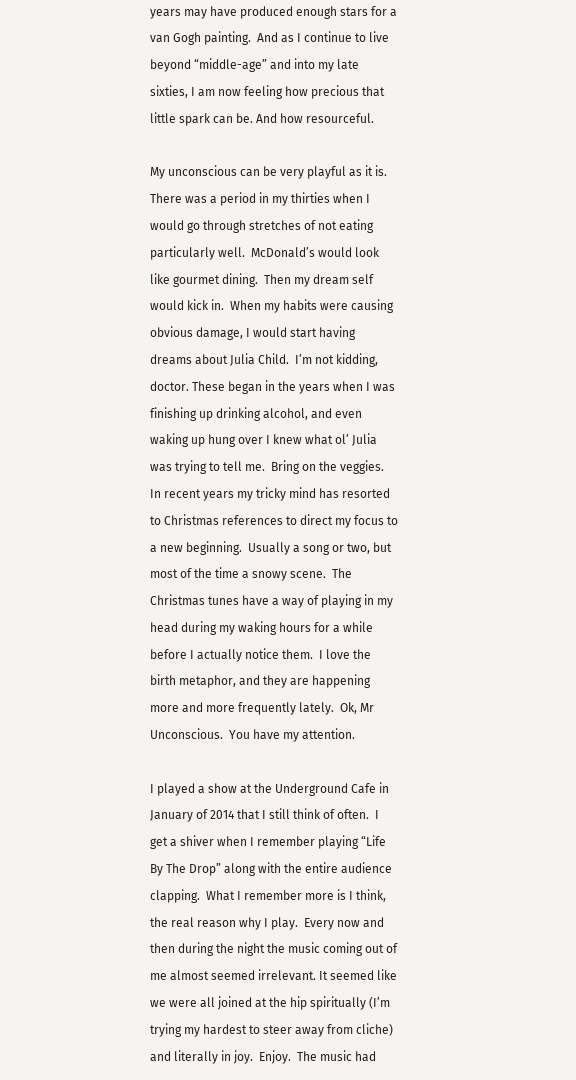years may have produced enough stars for a van Gogh painting.  And as I continue to live beyond “middle-age” and into my late sixties, I am now feeling how precious that little spark can be. And how resourceful.

My unconscious can be very playful as it is.  There was a period in my thirties when I would go through stretches of not eating particularly well.  McDonald’s would look like gourmet dining.  Then my dream self would kick in.  When my habits were causing obvious damage, I would start having dreams about Julia Child.  I’m not kidding, doctor. These began in the years when I was finishing up drinking alcohol, and even waking up hung over I knew what ol’ Julia was trying to tell me.  Bring on the veggies.  In recent years my tricky mind has resorted to Christmas references to direct my focus to a new beginning.  Usually a song or two, but most of the time a snowy scene.  The Christmas tunes have a way of playing in my head during my waking hours for a while before I actually notice them.  I love the birth metaphor, and they are happening more and more frequently lately.  Ok, Mr Unconscious.  You have my attention.

I played a show at the Underground Cafe in January of 2014 that I still think of often.  I get a shiver when I remember playing “Life By The Drop” along with the entire audience clapping.  What I remember more is I think, the real reason why I play.  Every now and then during the night the music coming out of me almost seemed irrelevant. It seemed like we were all joined at the hip spiritually (I’m trying my hardest to steer away from cliche) and literally in joy.  Enjoy.  The music had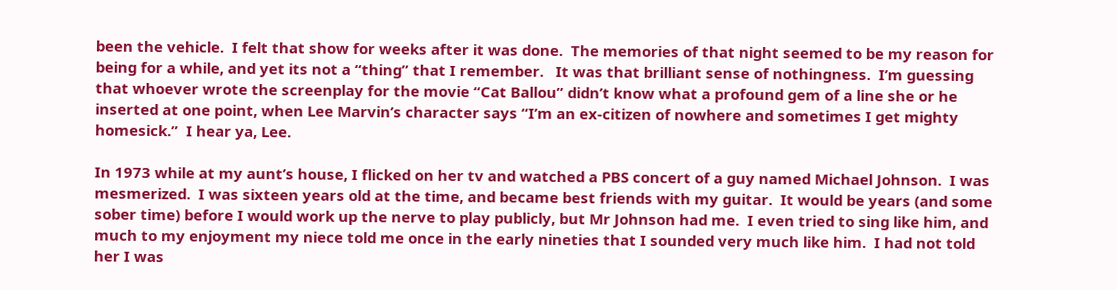been the vehicle.  I felt that show for weeks after it was done.  The memories of that night seemed to be my reason for being for a while, and yet its not a “thing” that I remember.   It was that brilliant sense of nothingness.  I’m guessing that whoever wrote the screenplay for the movie “Cat Ballou” didn’t know what a profound gem of a line she or he inserted at one point, when Lee Marvin’s character says “I’m an ex-citizen of nowhere and sometimes I get mighty homesick.”  I hear ya, Lee.

In 1973 while at my aunt’s house, I flicked on her tv and watched a PBS concert of a guy named Michael Johnson.  I was mesmerized.  I was sixteen years old at the time, and became best friends with my guitar.  It would be years (and some sober time) before I would work up the nerve to play publicly, but Mr Johnson had me.  I even tried to sing like him, and much to my enjoyment my niece told me once in the early nineties that I sounded very much like him.  I had not told her I was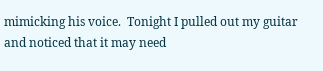mimicking his voice.  Tonight I pulled out my guitar and noticed that it may need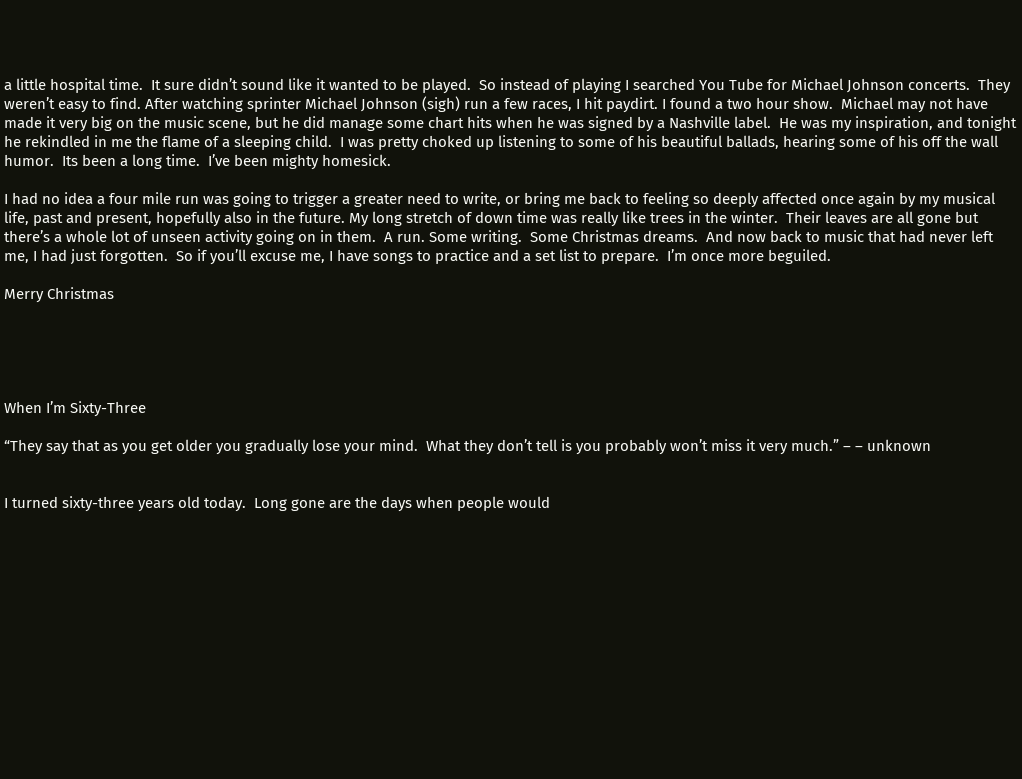a little hospital time.  It sure didn’t sound like it wanted to be played.  So instead of playing I searched You Tube for Michael Johnson concerts.  They weren’t easy to find. After watching sprinter Michael Johnson (sigh) run a few races, I hit paydirt. I found a two hour show.  Michael may not have made it very big on the music scene, but he did manage some chart hits when he was signed by a Nashville label.  He was my inspiration, and tonight he rekindled in me the flame of a sleeping child.  I was pretty choked up listening to some of his beautiful ballads, hearing some of his off the wall humor.  Its been a long time.  I’ve been mighty homesick.

I had no idea a four mile run was going to trigger a greater need to write, or bring me back to feeling so deeply affected once again by my musical life, past and present, hopefully also in the future. My long stretch of down time was really like trees in the winter.  Their leaves are all gone but there’s a whole lot of unseen activity going on in them.  A run. Some writing.  Some Christmas dreams.  And now back to music that had never left me, I had just forgotten.  So if you’ll excuse me, I have songs to practice and a set list to prepare.  I’m once more beguiled.

Merry Christmas





When I’m Sixty-Three

“They say that as you get older you gradually lose your mind.  What they don’t tell is you probably won’t miss it very much.” – – unknown


I turned sixty-three years old today.  Long gone are the days when people would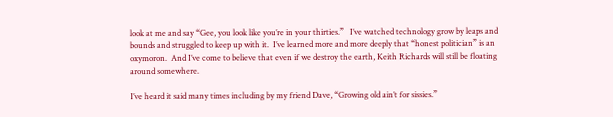look at me and say “Gee, you look like you’re in your thirties.”   I’ve watched technology grow by leaps and bounds and struggled to keep up with it.  I’ve learned more and more deeply that “honest politician” is an oxymoron.  And I’ve come to believe that even if we destroy the earth, Keith Richards will still be floating around somewhere.

I’ve heard it said many times including by my friend Dave, “Growing old ain’t for sissies.”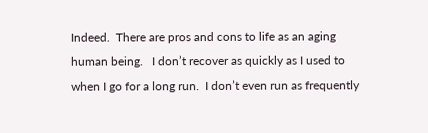Indeed.  There are pros and cons to life as an aging human being.   I don’t recover as quickly as I used to when I go for a long run.  I don’t even run as frequently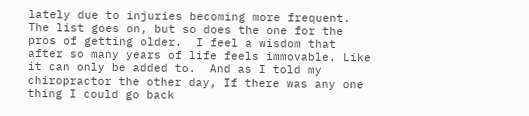lately due to injuries becoming more frequent.  The list goes on, but so does the one for the pros of getting older.  I feel a wisdom that after so many years of life feels immovable. Like it can only be added to.  And as I told my chiropractor the other day, If there was any one thing I could go back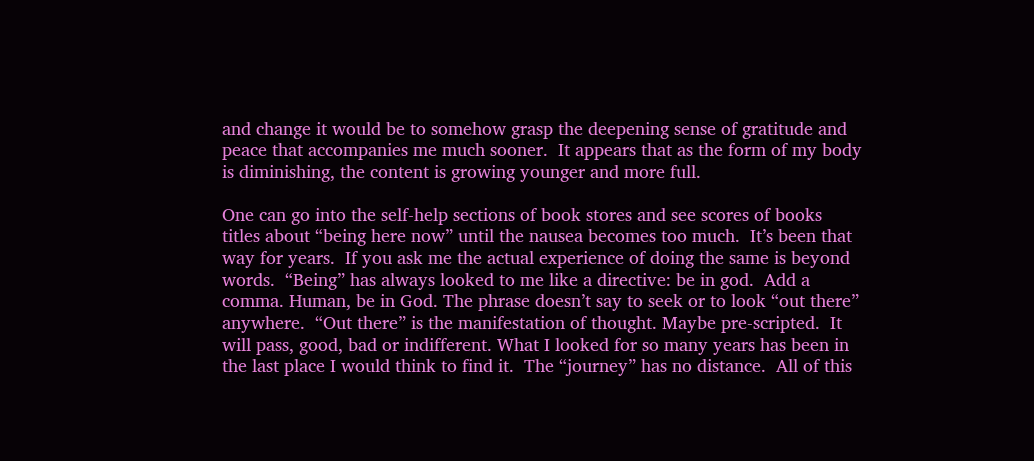and change it would be to somehow grasp the deepening sense of gratitude and peace that accompanies me much sooner.  It appears that as the form of my body is diminishing, the content is growing younger and more full.

One can go into the self-help sections of book stores and see scores of books titles about “being here now” until the nausea becomes too much.  It’s been that way for years.  If you ask me the actual experience of doing the same is beyond words.  “Being” has always looked to me like a directive: be in god.  Add a comma. Human, be in God. The phrase doesn’t say to seek or to look “out there” anywhere.  “Out there” is the manifestation of thought. Maybe pre-scripted.  It will pass, good, bad or indifferent. What I looked for so many years has been in the last place I would think to find it.  The “journey” has no distance.  All of this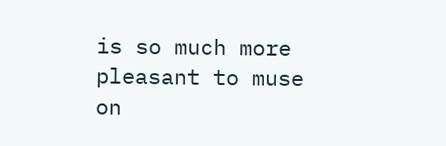is so much more pleasant to muse on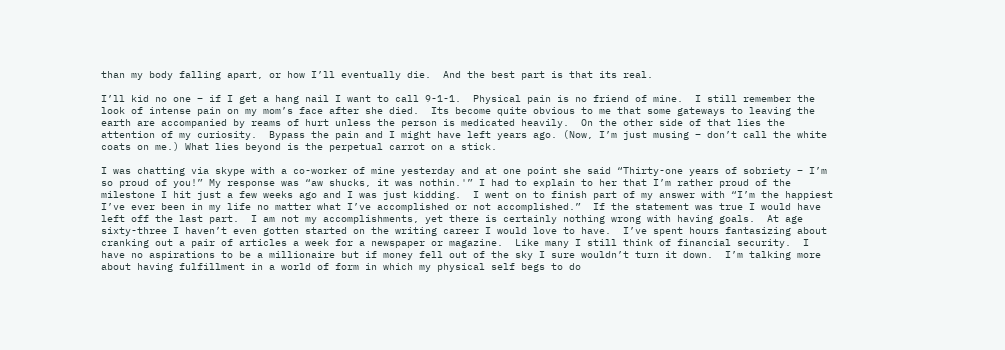than my body falling apart, or how I’ll eventually die.  And the best part is that its real.

I’ll kid no one – if I get a hang nail I want to call 9-1-1.  Physical pain is no friend of mine.  I still remember the look of intense pain on my mom’s face after she died.  Its become quite obvious to me that some gateways to leaving the earth are accompanied by reams of hurt unless the person is medicated heavily.  On the other side of that lies the attention of my curiosity.  Bypass the pain and I might have left years ago. (Now, I’m just musing – don’t call the white coats on me.) What lies beyond is the perpetual carrot on a stick.

I was chatting via skype with a co-worker of mine yesterday and at one point she said “Thirty-one years of sobriety – I’m so proud of you!” My response was “aw shucks, it was nothin.'” I had to explain to her that I’m rather proud of the milestone I hit just a few weeks ago and I was just kidding.  I went on to finish part of my answer with “I’m the happiest I’ve ever been in my life no matter what I’ve accomplished or not accomplished.”  If the statement was true I would have left off the last part.  I am not my accomplishments, yet there is certainly nothing wrong with having goals.  At age sixty-three I haven’t even gotten started on the writing career I would love to have.  I’ve spent hours fantasizing about cranking out a pair of articles a week for a newspaper or magazine.  Like many I still think of financial security.  I have no aspirations to be a millionaire but if money fell out of the sky I sure wouldn’t turn it down.  I’m talking more about having fulfillment in a world of form in which my physical self begs to do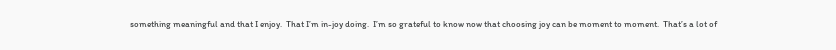something meaningful and that I enjoy.  That I’m in-joy doing.  I’m so grateful to know now that choosing joy can be moment to moment.  That’s a lot of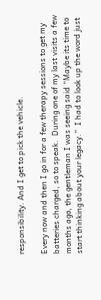responsibility. And I get to pick the vehicle.

Every now and then I go in for a few therapy sessions to get my batteries charged, so to speak.  During one of my last visits a few months ago, the gentleman I was seeing said “Maybe its time to start thinking about your legacy.”  I had to look up the word just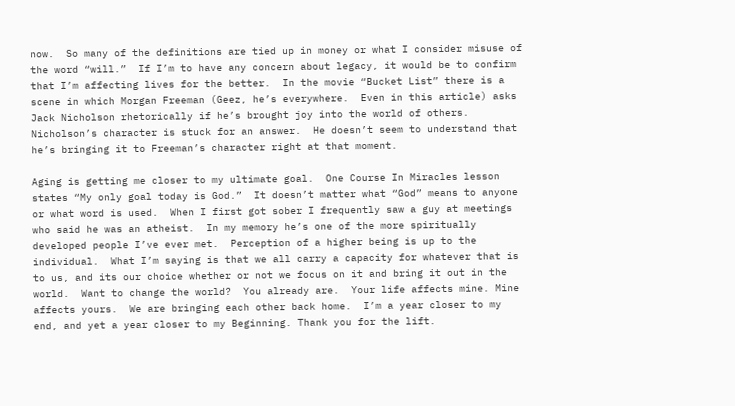now.  So many of the definitions are tied up in money or what I consider misuse of the word “will.”  If I’m to have any concern about legacy, it would be to confirm that I’m affecting lives for the better.  In the movie “Bucket List” there is a scene in which Morgan Freeman (Geez, he’s everywhere.  Even in this article) asks Jack Nicholson rhetorically if he’s brought joy into the world of others.  Nicholson’s character is stuck for an answer.  He doesn’t seem to understand that he’s bringing it to Freeman’s character right at that moment.

Aging is getting me closer to my ultimate goal.  One Course In Miracles lesson states “My only goal today is God.”  It doesn’t matter what “God” means to anyone or what word is used.  When I first got sober I frequently saw a guy at meetings who said he was an atheist.  In my memory he’s one of the more spiritually developed people I’ve ever met.  Perception of a higher being is up to the individual.  What I’m saying is that we all carry a capacity for whatever that is to us, and its our choice whether or not we focus on it and bring it out in the world.  Want to change the world?  You already are.  Your life affects mine. Mine affects yours.  We are bringing each other back home.  I’m a year closer to my end, and yet a year closer to my Beginning. Thank you for the lift.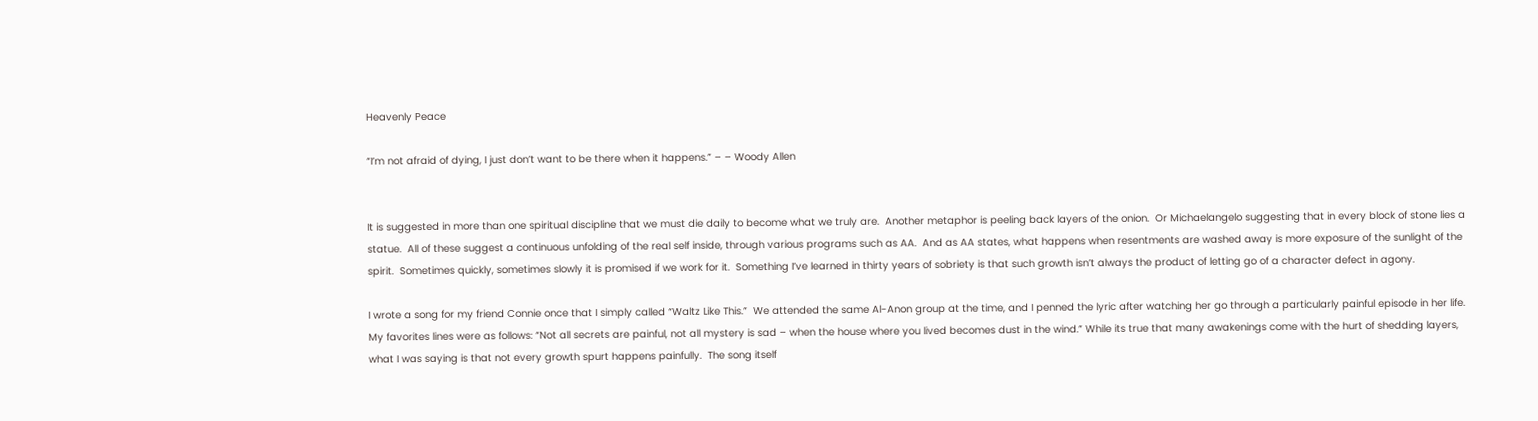Heavenly Peace

“I’m not afraid of dying, I just don’t want to be there when it happens.” – – Woody Allen


It is suggested in more than one spiritual discipline that we must die daily to become what we truly are.  Another metaphor is peeling back layers of the onion.  Or Michaelangelo suggesting that in every block of stone lies a statue.  All of these suggest a continuous unfolding of the real self inside, through various programs such as AA.  And as AA states, what happens when resentments are washed away is more exposure of the sunlight of the spirit.  Sometimes quickly, sometimes slowly it is promised if we work for it.  Something I’ve learned in thirty years of sobriety is that such growth isn’t always the product of letting go of a character defect in agony.

I wrote a song for my friend Connie once that I simply called “Waltz Like This.”  We attended the same Al-Anon group at the time, and I penned the lyric after watching her go through a particularly painful episode in her life.  My favorites lines were as follows: “Not all secrets are painful, not all mystery is sad – when the house where you lived becomes dust in the wind.” While its true that many awakenings come with the hurt of shedding layers, what I was saying is that not every growth spurt happens painfully.  The song itself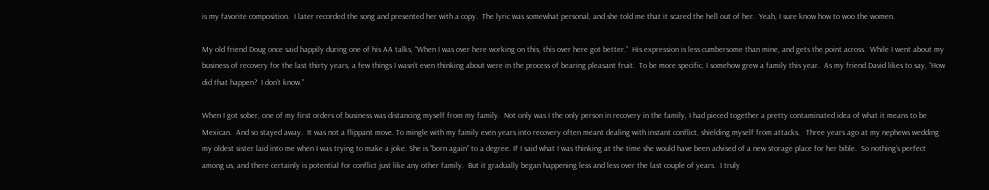is my favorite composition.  I later recorded the song and presented her with a copy.  The lyric was somewhat personal, and she told me that it scared the hell out of her.  Yeah, I sure know how to woo the women.

My old friend Doug once said happily during one of his AA talks, “When I was over here working on this, this over here got better.”  His expression is less cumbersome than mine, and gets the point across.  While I went about my business of recovery for the last thirty years, a few things I wasn’t even thinking about were in the process of bearing pleasant fruit.  To be more specific, I somehow grew a family this year.  As my friend David likes to say, “How did that happen?  I don’t know.”

When I got sober, one of my first orders of business was distancing myself from my family.  Not only was I the only person in recovery in the family, I had pieced together a pretty contaminated idea of what it means to be Mexican.  And so stayed away.  It was not a flippant move. To mingle with my family even years into recovery often meant dealing with instant conflict, shielding myself from attacks.   Three years ago at my nephews wedding my oldest sister laid into me when I was trying to make a joke. She is “born again” to a degree. If I said what I was thinking at the time she would have been advised of a new storage place for her bible.  So nothing’s perfect among us, and there certainly is potential for conflict just like any other family.  But it gradually began happening less and less over the last couple of years.  I truly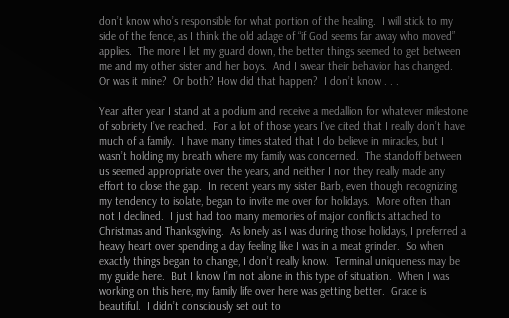don’t know who’s responsible for what portion of the healing.  I will stick to my side of the fence, as I think the old adage of “if God seems far away who moved” applies.  The more I let my guard down, the better things seemed to get between me and my other sister and her boys.  And I swear their behavior has changed.  Or was it mine?  Or both? How did that happen?  I don’t know . . .

Year after year I stand at a podium and receive a medallion for whatever milestone of sobriety I’ve reached.  For a lot of those years I’ve cited that I really don’t have much of a family.  I have many times stated that I do believe in miracles, but I wasn’t holding my breath where my family was concerned.  The standoff between us seemed appropriate over the years, and neither I nor they really made any effort to close the gap.  In recent years my sister Barb, even though recognizing my tendency to isolate, began to invite me over for holidays.  More often than not I declined.  I just had too many memories of major conflicts attached to Christmas and Thanksgiving.  As lonely as I was during those holidays, I preferred a heavy heart over spending a day feeling like I was in a meat grinder.  So when exactly things began to change, I don’t really know.  Terminal uniqueness may be my guide here.  But I know I’m not alone in this type of situation.  When I was working on this here, my family life over here was getting better.  Grace is beautiful.  I didn’t consciously set out to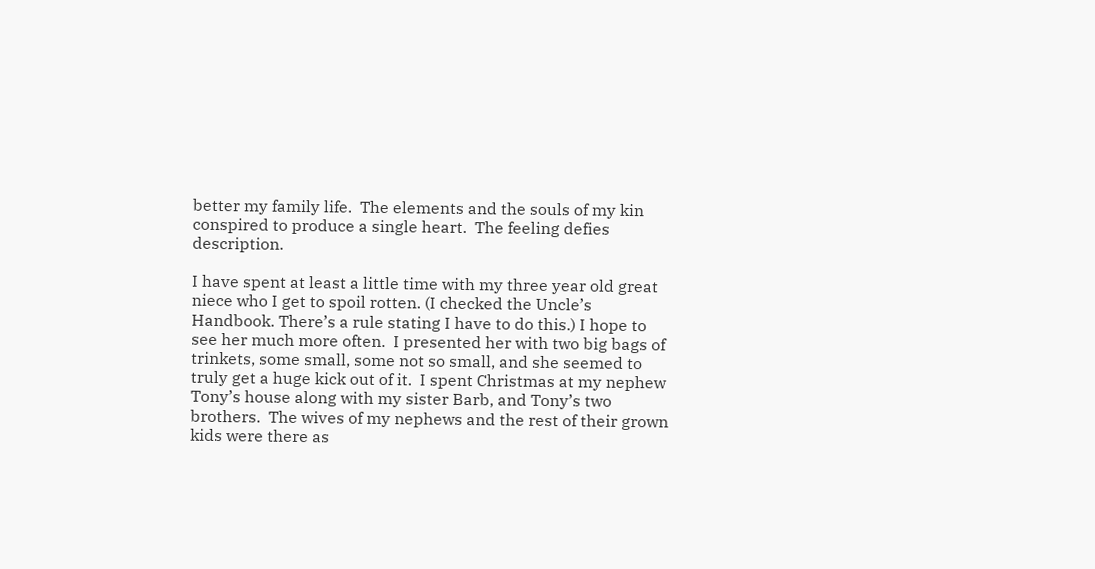better my family life.  The elements and the souls of my kin conspired to produce a single heart.  The feeling defies description.

I have spent at least a little time with my three year old great niece who I get to spoil rotten. (I checked the Uncle’s Handbook. There’s a rule stating I have to do this.) I hope to see her much more often.  I presented her with two big bags of trinkets, some small, some not so small, and she seemed to truly get a huge kick out of it.  I spent Christmas at my nephew Tony’s house along with my sister Barb, and Tony’s two brothers.  The wives of my nephews and the rest of their grown kids were there as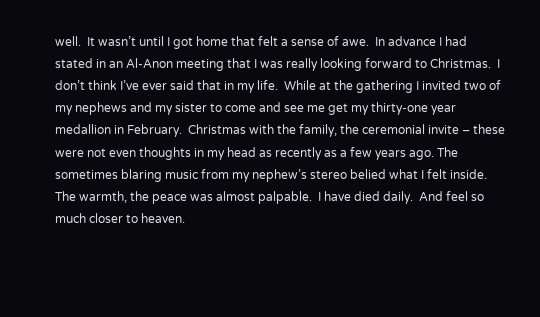well.  It wasn’t until I got home that felt a sense of awe.  In advance I had stated in an Al-Anon meeting that I was really looking forward to Christmas.  I don’t think I’ve ever said that in my life.  While at the gathering I invited two of my nephews and my sister to come and see me get my thirty-one year medallion in February.  Christmas with the family, the ceremonial invite – these were not even thoughts in my head as recently as a few years ago. The sometimes blaring music from my nephew’s stereo belied what I felt inside.  The warmth, the peace was almost palpable.  I have died daily.  And feel so much closer to heaven.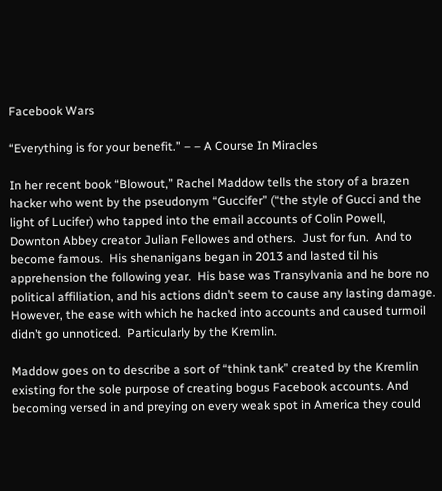Facebook Wars

“Everything is for your benefit.” – – A Course In Miracles

In her recent book “Blowout,” Rachel Maddow tells the story of a brazen hacker who went by the pseudonym “Guccifer” (“the style of Gucci and the light of Lucifer) who tapped into the email accounts of Colin Powell, Downton Abbey creator Julian Fellowes and others.  Just for fun.  And to become famous.  His shenanigans began in 2013 and lasted til his apprehension the following year.  His base was Transylvania and he bore no political affiliation, and his actions didn’t seem to cause any lasting damage.  However, the ease with which he hacked into accounts and caused turmoil didn’t go unnoticed.  Particularly by the Kremlin.

Maddow goes on to describe a sort of “think tank” created by the Kremlin existing for the sole purpose of creating bogus Facebook accounts. And becoming versed in and preying on every weak spot in America they could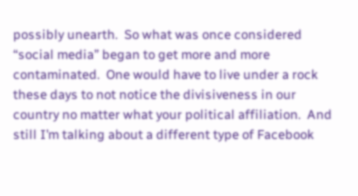possibly unearth.  So what was once considered “social media” began to get more and more contaminated.  One would have to live under a rock these days to not notice the divisiveness in our country no matter what your political affiliation.  And still I’m talking about a different type of Facebook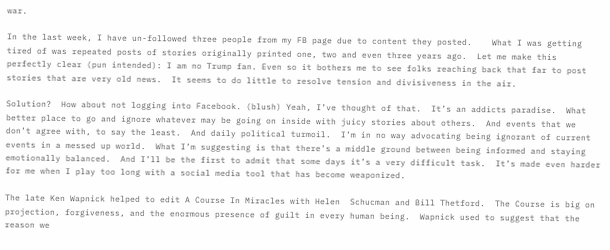war.

In the last week, I have un-followed three people from my FB page due to content they posted.    What I was getting tired of was repeated posts of stories originally printed one, two and even three years ago.  Let me make this perfectly clear (pun intended): I am no Trump fan. Even so it bothers me to see folks reaching back that far to post stories that are very old news.  It seems to do little to resolve tension and divisiveness in the air.

Solution?  How about not logging into Facebook. (blush) Yeah, I’ve thought of that.  It’s an addicts paradise.  What better place to go and ignore whatever may be going on inside with juicy stories about others.  And events that we don’t agree with, to say the least.  And daily political turmoil.  I’m in no way advocating being ignorant of current events in a messed up world.  What I’m suggesting is that there’s a middle ground between being informed and staying emotionally balanced.  And I’ll be the first to admit that some days it’s a very difficult task.  It’s made even harder for me when I play too long with a social media tool that has become weaponized.

The late Ken Wapnick helped to edit A Course In Miracles with Helen  Schucman and Bill Thetford.  The Course is big on projection, forgiveness, and the enormous presence of guilt in every human being.  Wapnick used to suggest that the reason we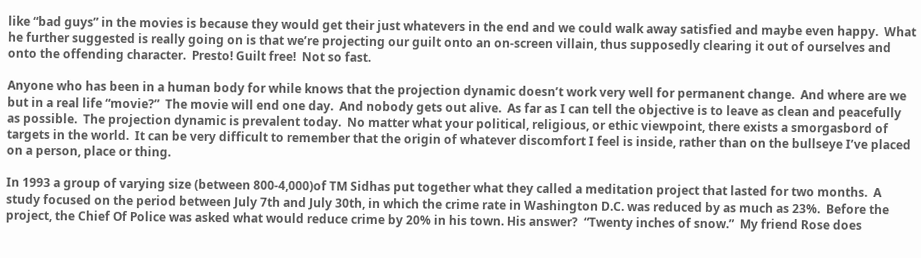like “bad guys” in the movies is because they would get their just whatevers in the end and we could walk away satisfied and maybe even happy.  What he further suggested is really going on is that we’re projecting our guilt onto an on-screen villain, thus supposedly clearing it out of ourselves and onto the offending character.  Presto! Guilt free!  Not so fast.

Anyone who has been in a human body for while knows that the projection dynamic doesn’t work very well for permanent change.  And where are we but in a real life “movie?”  The movie will end one day.  And nobody gets out alive.  As far as I can tell the objective is to leave as clean and peacefully as possible.  The projection dynamic is prevalent today.  No matter what your political, religious, or ethic viewpoint, there exists a smorgasbord of targets in the world.  It can be very difficult to remember that the origin of whatever discomfort I feel is inside, rather than on the bullseye I’ve placed on a person, place or thing.

In 1993 a group of varying size (between 800-4,000)of TM Sidhas put together what they called a meditation project that lasted for two months.  A study focused on the period between July 7th and July 30th, in which the crime rate in Washington D.C. was reduced by as much as 23%.  Before the project, the Chief Of Police was asked what would reduce crime by 20% in his town. His answer?  “Twenty inches of snow.”  My friend Rose does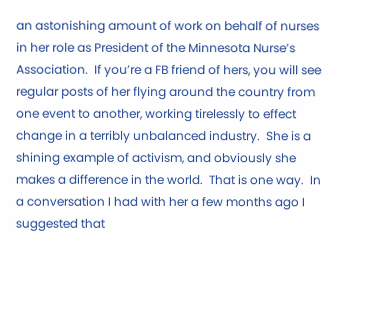an astonishing amount of work on behalf of nurses in her role as President of the Minnesota Nurse’s Association.  If you’re a FB friend of hers, you will see regular posts of her flying around the country from one event to another, working tirelessly to effect change in a terribly unbalanced industry.  She is a shining example of activism, and obviously she makes a difference in the world.  That is one way.  In a conversation I had with her a few months ago I suggested that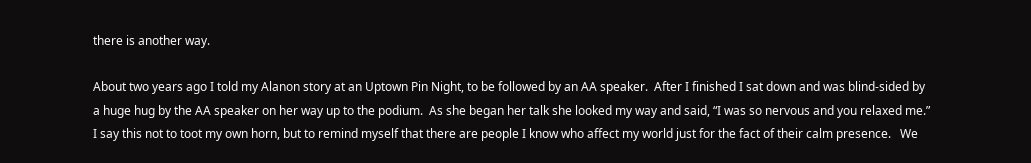there is another way.

About two years ago I told my Alanon story at an Uptown Pin Night, to be followed by an AA speaker.  After I finished I sat down and was blind-sided by a huge hug by the AA speaker on her way up to the podium.  As she began her talk she looked my way and said, “I was so nervous and you relaxed me.”  I say this not to toot my own horn, but to remind myself that there are people I know who affect my world just for the fact of their calm presence.   We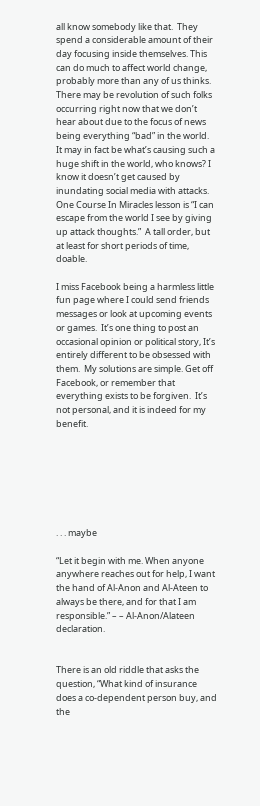all know somebody like that.  They spend a considerable amount of their day focusing inside themselves. This can do much to affect world change, probably more than any of us thinks.  There may be revolution of such folks occurring right now that we don’t hear about due to the focus of news being everything “bad” in the world.  It may in fact be what’s causing such a huge shift in the world, who knows? I know it doesn’t get caused by inundating social media with attacks.  One Course In Miracles lesson is “I can escape from the world I see by giving up attack thoughts.”  A tall order, but at least for short periods of time, doable.

I miss Facebook being a harmless little fun page where I could send friends messages or look at upcoming events or games.  It’s one thing to post an occasional opinion or political story, It’s entirely different to be obsessed with them.  My solutions are simple. Get off Facebook, or remember that everything exists to be forgiven.  It’s not personal, and it is indeed for my benefit.







. . . maybe

“Let it begin with me. When anyone anywhere reaches out for help, I want the hand of Al-Anon and Al-Ateen to always be there, and for that I am responsible.” – – Al-Anon/Alateen declaration.


There is an old riddle that asks the question, “What kind of insurance does a co-dependent person buy, and the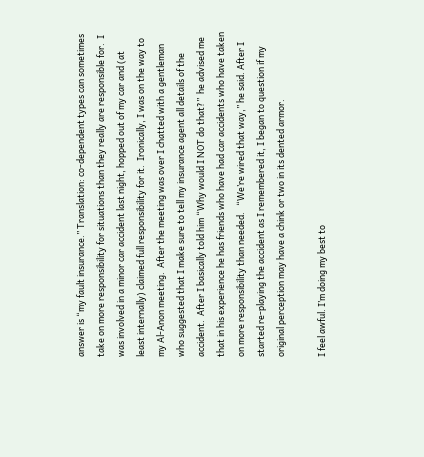answer is “my fault insurance.” Translation: co-dependent types can sometimes take on more responsibility for situations than they really are responsible for.  I was involved in a minor car accident last night, hopped out of my car and (at least internally) claimed full responsibility for it.  Ironically, I was on the way to my Al-Anon meeting.  After the meeting was over I chatted with a gentleman who suggested that I make sure to tell my insurance agent all details of the accident.  After I basically told him “Why would I NOT do that?”  he advised me that in his experience he has friends who have had car accidents who have taken on more responsibility than needed.   “We’re wired that way,” he said. After I started re-playing the accident as I remembered it, I began to question if my original perception may have a chink or two in its dented armor.

I feel awful. I’m doing my best to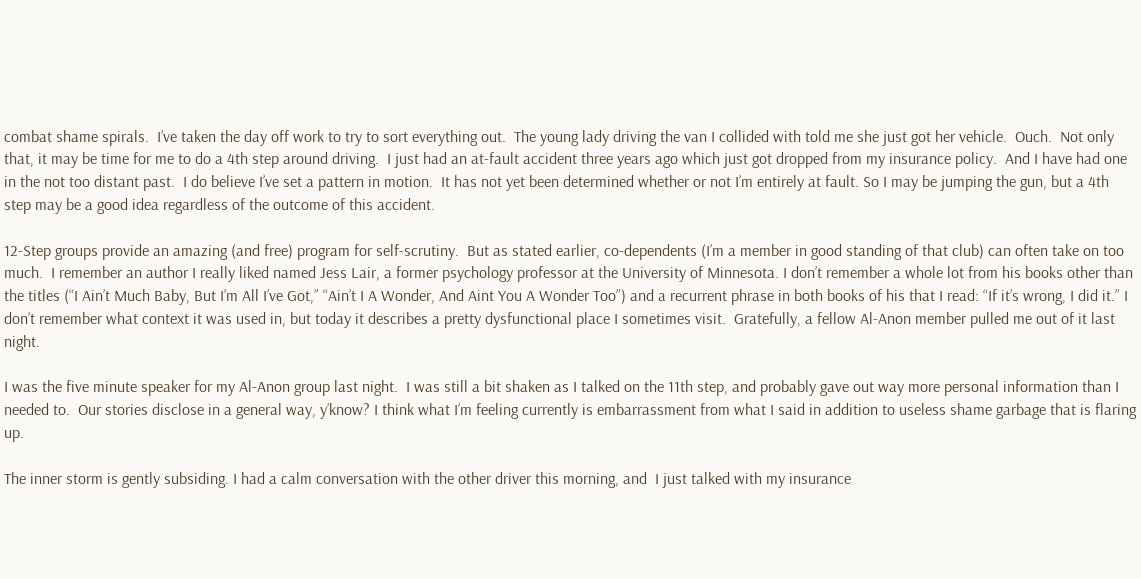combat shame spirals.  I’ve taken the day off work to try to sort everything out.  The young lady driving the van I collided with told me she just got her vehicle.  Ouch.  Not only that, it may be time for me to do a 4th step around driving.  I just had an at-fault accident three years ago which just got dropped from my insurance policy.  And I have had one in the not too distant past.  I do believe I’ve set a pattern in motion.  It has not yet been determined whether or not I’m entirely at fault. So I may be jumping the gun, but a 4th step may be a good idea regardless of the outcome of this accident.

12-Step groups provide an amazing (and free) program for self-scrutiny.  But as stated earlier, co-dependents (I’m a member in good standing of that club) can often take on too much.  I remember an author I really liked named Jess Lair, a former psychology professor at the University of Minnesota. I don’t remember a whole lot from his books other than the titles (“I Ain’t Much Baby, But I’m All I’ve Got,” “Ain’t I A Wonder, And Aint You A Wonder Too”) and a recurrent phrase in both books of his that I read: “If it’s wrong, I did it.” I don’t remember what context it was used in, but today it describes a pretty dysfunctional place I sometimes visit.  Gratefully, a fellow Al-Anon member pulled me out of it last night.

I was the five minute speaker for my Al-Anon group last night.  I was still a bit shaken as I talked on the 11th step, and probably gave out way more personal information than I needed to.  Our stories disclose in a general way, y’know? I think what I’m feeling currently is embarrassment from what I said in addition to useless shame garbage that is flaring up.

The inner storm is gently subsiding. I had a calm conversation with the other driver this morning, and  I just talked with my insurance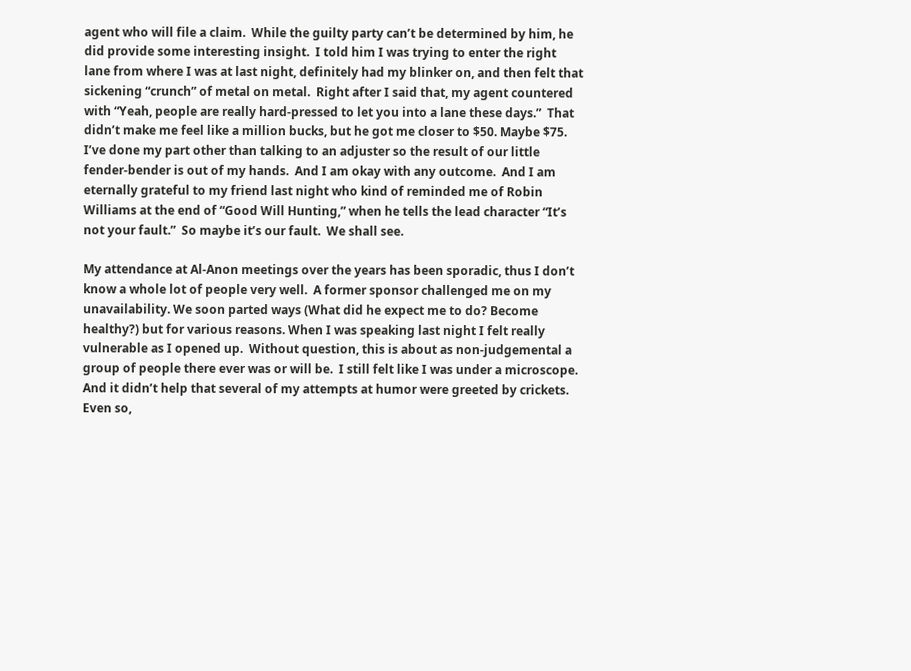agent who will file a claim.  While the guilty party can’t be determined by him, he did provide some interesting insight.  I told him I was trying to enter the right lane from where I was at last night, definitely had my blinker on, and then felt that sickening “crunch” of metal on metal.  Right after I said that, my agent countered with “Yeah, people are really hard-pressed to let you into a lane these days.”  That didn’t make me feel like a million bucks, but he got me closer to $50. Maybe $75. I’ve done my part other than talking to an adjuster so the result of our little fender-bender is out of my hands.  And I am okay with any outcome.  And I am eternally grateful to my friend last night who kind of reminded me of Robin Williams at the end of “Good Will Hunting,” when he tells the lead character “It’s not your fault.”  So maybe it’s our fault.  We shall see.

My attendance at Al-Anon meetings over the years has been sporadic, thus I don’t know a whole lot of people very well.  A former sponsor challenged me on my unavailability. We soon parted ways (What did he expect me to do? Become healthy?) but for various reasons. When I was speaking last night I felt really vulnerable as I opened up.  Without question, this is about as non-judgemental a group of people there ever was or will be.  I still felt like I was under a microscope. And it didn’t help that several of my attempts at humor were greeted by crickets.  Even so,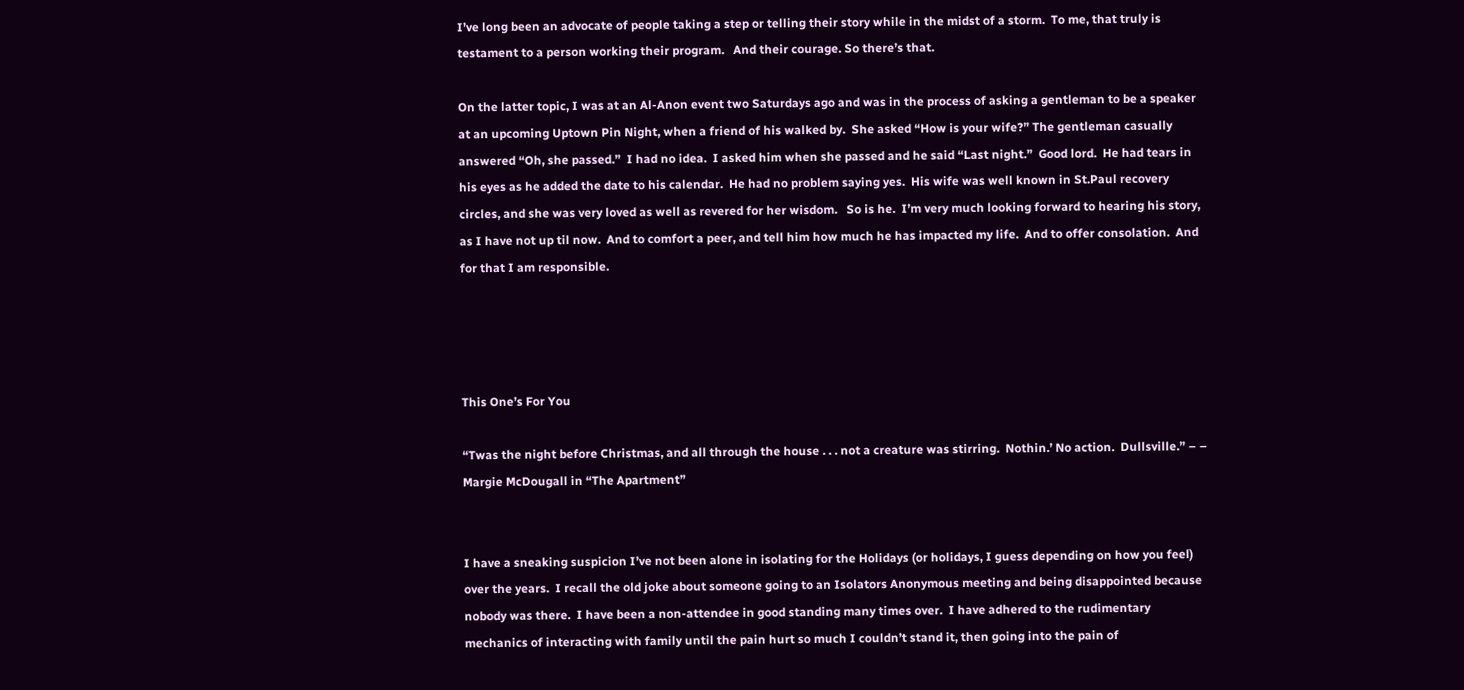I’ve long been an advocate of people taking a step or telling their story while in the midst of a storm.  To me, that truly is testament to a person working their program.   And their courage. So there’s that.

On the latter topic, I was at an Al-Anon event two Saturdays ago and was in the process of asking a gentleman to be a speaker at an upcoming Uptown Pin Night, when a friend of his walked by.  She asked “How is your wife?” The gentleman casually answered “Oh, she passed.”  I had no idea.  I asked him when she passed and he said “Last night.”  Good lord.  He had tears in his eyes as he added the date to his calendar.  He had no problem saying yes.  His wife was well known in St.Paul recovery circles, and she was very loved as well as revered for her wisdom.   So is he.  I’m very much looking forward to hearing his story, as I have not up til now.  And to comfort a peer, and tell him how much he has impacted my life.  And to offer consolation.  And for that I am responsible.




This One’s For You

“Twas the night before Christmas, and all through the house . . . not a creature was stirring.  Nothin.’ No action.  Dullsville.” – – Margie McDougall in “The Apartment”


I have a sneaking suspicion I’ve not been alone in isolating for the Holidays (or holidays, I guess depending on how you feel) over the years.  I recall the old joke about someone going to an Isolators Anonymous meeting and being disappointed because nobody was there.  I have been a non-attendee in good standing many times over.  I have adhered to the rudimentary mechanics of interacting with family until the pain hurt so much I couldn’t stand it, then going into the pain of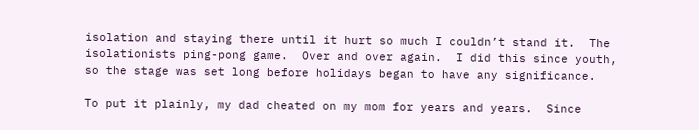isolation and staying there until it hurt so much I couldn’t stand it.  The isolationists ping-pong game.  Over and over again.  I did this since youth, so the stage was set long before holidays began to have any significance.

To put it plainly, my dad cheated on my mom for years and years.  Since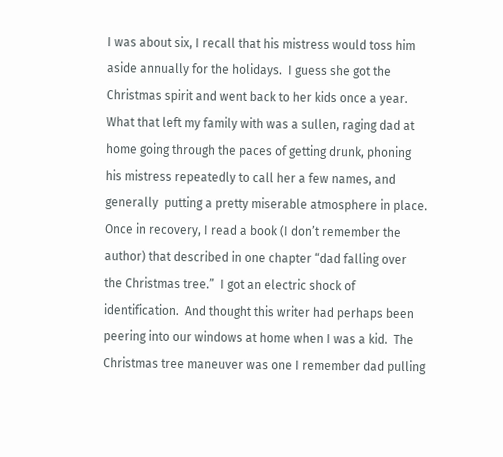I was about six, I recall that his mistress would toss him aside annually for the holidays.  I guess she got the Christmas spirit and went back to her kids once a year.  What that left my family with was a sullen, raging dad at home going through the paces of getting drunk, phoning his mistress repeatedly to call her a few names, and generally  putting a pretty miserable atmosphere in place.  Once in recovery, I read a book (I don’t remember the author) that described in one chapter “dad falling over the Christmas tree.”  I got an electric shock of identification.  And thought this writer had perhaps been peering into our windows at home when I was a kid.  The Christmas tree maneuver was one I remember dad pulling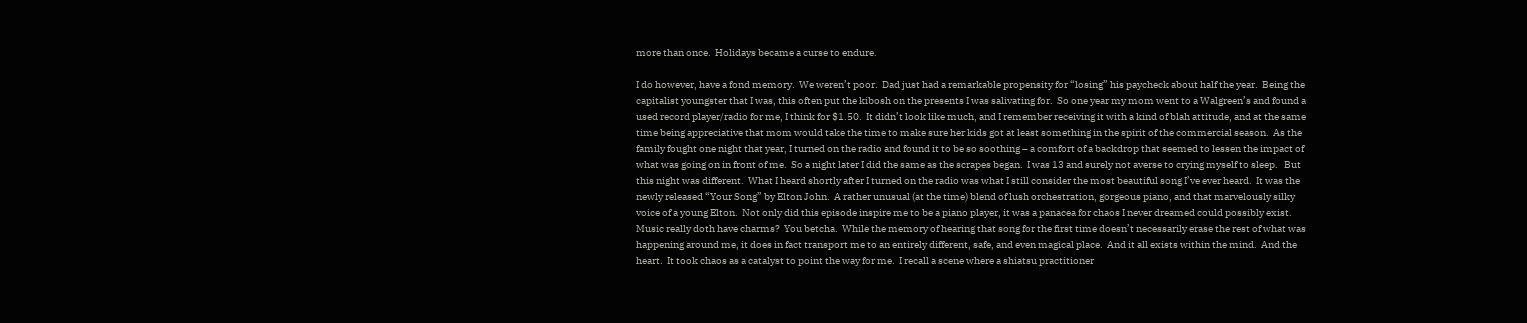more than once.  Holidays became a curse to endure.

I do however, have a fond memory.  We weren’t poor.  Dad just had a remarkable propensity for “losing” his paycheck about half the year.  Being the capitalist youngster that I was, this often put the kibosh on the presents I was salivating for.  So one year my mom went to a Walgreen’s and found a used record player/radio for me, I think for $1.50.  It didn’t look like much, and I remember receiving it with a kind of blah attitude, and at the same time being appreciative that mom would take the time to make sure her kids got at least something in the spirit of the commercial season.  As the family fought one night that year, I turned on the radio and found it to be so soothing – a comfort of a backdrop that seemed to lessen the impact of what was going on in front of me.  So a night later I did the same as the scrapes began.  I was 13 and surely not averse to crying myself to sleep.   But this night was different.  What I heard shortly after I turned on the radio was what I still consider the most beautiful song I’ve ever heard.  It was the newly released “Your Song” by Elton John.  A rather unusual (at the time) blend of lush orchestration, gorgeous piano, and that marvelously silky voice of a young Elton.  Not only did this episode inspire me to be a piano player, it was a panacea for chaos I never dreamed could possibly exist.  Music really doth have charms?  You betcha.  While the memory of hearing that song for the first time doesn’t necessarily erase the rest of what was happening around me, it does in fact transport me to an entirely different, safe, and even magical place.  And it all exists within the mind.  And the heart.  It took chaos as a catalyst to point the way for me.  I recall a scene where a shiatsu practitioner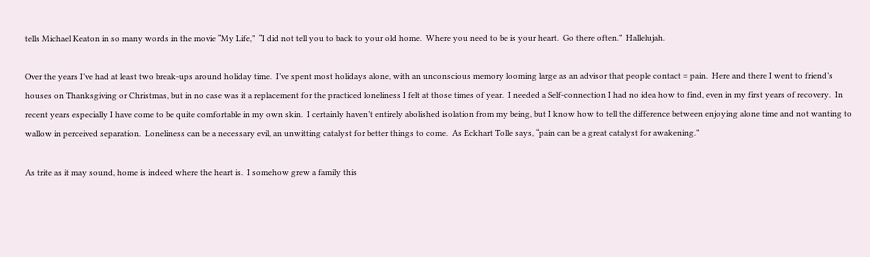tells Michael Keaton in so many words in the movie “My Life,”  “I did not tell you to back to your old home.  Where you need to be is your heart.  Go there often.”  Hallelujah.

Over the years I’ve had at least two break-ups around holiday time.  I’ve spent most holidays alone, with an unconscious memory looming large as an advisor that people contact = pain.  Here and there I went to friend’s houses on Thanksgiving or Christmas, but in no case was it a replacement for the practiced loneliness I felt at those times of year.  I needed a Self-connection I had no idea how to find, even in my first years of recovery.  In recent years especially I have come to be quite comfortable in my own skin.  I certainly haven’t entirely abolished isolation from my being, but I know how to tell the difference between enjoying alone time and not wanting to wallow in perceived separation.  Loneliness can be a necessary evil, an unwitting catalyst for better things to come.  As Eckhart Tolle says, “pain can be a great catalyst for awakening.”

As trite as it may sound, home is indeed where the heart is.  I somehow grew a family this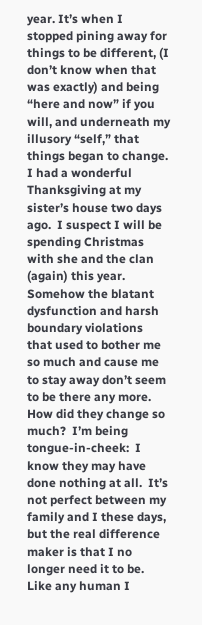year. It’s when I stopped pining away for things to be different, (I don’t know when that was exactly) and being “here and now” if you will, and underneath my illusory “self,” that things began to change.  I had a wonderful Thanksgiving at my sister’s house two days ago.  I suspect I will be spending Christmas with she and the clan (again) this year.  Somehow the blatant dysfunction and harsh boundary violations that used to bother me so much and cause me to stay away don’t seem to be there any more.  How did they change so much?  I’m being tongue-in-cheek:  I know they may have done nothing at all.  It’s not perfect between my family and I these days, but the real difference maker is that I no longer need it to be.  Like any human I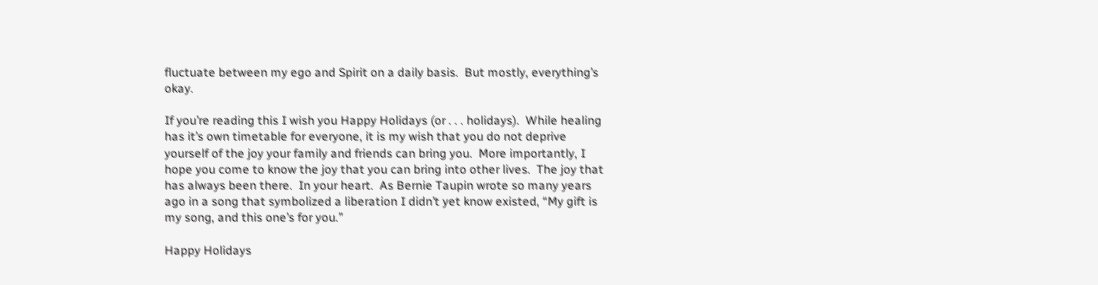fluctuate between my ego and Spirit on a daily basis.  But mostly, everything’s okay.

If you’re reading this I wish you Happy Holidays (or . . . holidays).  While healing has it’s own timetable for everyone, it is my wish that you do not deprive yourself of the joy your family and friends can bring you.  More importantly, I hope you come to know the joy that you can bring into other lives.  The joy that has always been there.  In your heart.  As Bernie Taupin wrote so many years ago in a song that symbolized a liberation I didn’t yet know existed, “My gift is my song, and this one’s for you.”

Happy Holidays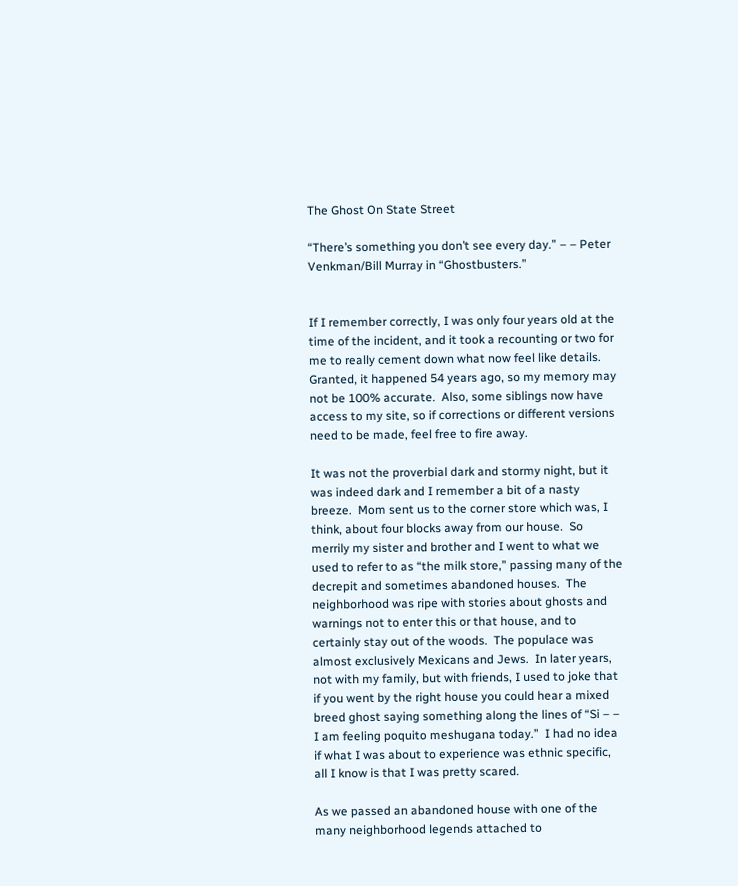The Ghost On State Street

“There’s something you don’t see every day.” – – Peter Venkman/Bill Murray in “Ghostbusters.”


If I remember correctly, I was only four years old at the time of the incident, and it took a recounting or two for me to really cement down what now feel like details.  Granted, it happened 54 years ago, so my memory may not be 100% accurate.  Also, some siblings now have access to my site, so if corrections or different versions need to be made, feel free to fire away.

It was not the proverbial dark and stormy night, but it was indeed dark and I remember a bit of a nasty breeze.  Mom sent us to the corner store which was, I think, about four blocks away from our house.  So merrily my sister and brother and I went to what we used to refer to as “the milk store,” passing many of the decrepit and sometimes abandoned houses.  The neighborhood was ripe with stories about ghosts and warnings not to enter this or that house, and to certainly stay out of the woods.  The populace was almost exclusively Mexicans and Jews.  In later years, not with my family, but with friends, I used to joke that if you went by the right house you could hear a mixed breed ghost saying something along the lines of “Si – – I am feeling poquito meshugana today.”  I had no idea if what I was about to experience was ethnic specific, all I know is that I was pretty scared.

As we passed an abandoned house with one of the many neighborhood legends attached to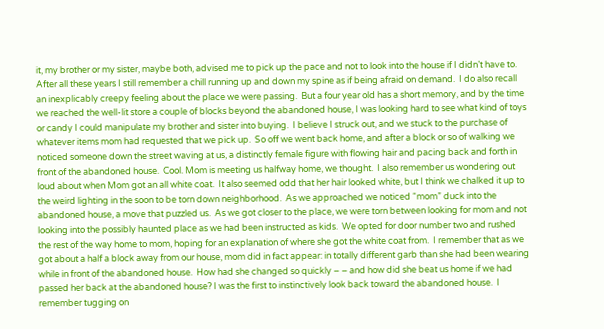it, my brother or my sister, maybe both, advised me to pick up the pace and not to look into the house if I didn’t have to.  After all these years I still remember a chill running up and down my spine as if being afraid on demand.  I do also recall an inexplicably creepy feeling about the place we were passing.  But a four year old has a short memory, and by the time we reached the well-lit store a couple of blocks beyond the abandoned house, I was looking hard to see what kind of toys or candy I could manipulate my brother and sister into buying.  I believe I struck out, and we stuck to the purchase of whatever items mom had requested that we pick up.  So off we went back home, and after a block or so of walking we noticed someone down the street waving at us, a distinctly female figure with flowing hair and pacing back and forth in front of the abandoned house.  Cool. Mom is meeting us halfway home, we thought.  I also remember us wondering out loud about when Mom got an all white coat.  It also seemed odd that her hair looked white, but I think we chalked it up to the weird lighting in the soon to be torn down neighborhood.  As we approached we noticed “mom” duck into the abandoned house, a move that puzzled us.  As we got closer to the place, we were torn between looking for mom and not looking into the possibly haunted place as we had been instructed as kids.  We opted for door number two and rushed the rest of the way home to mom, hoping for an explanation of where she got the white coat from.  I remember that as we got about a half a block away from our house, mom did in fact appear: in totally different garb than she had been wearing while in front of the abandoned house.  How had she changed so quickly – – and how did she beat us home if we had passed her back at the abandoned house? I was the first to instinctively look back toward the abandoned house.  I remember tugging on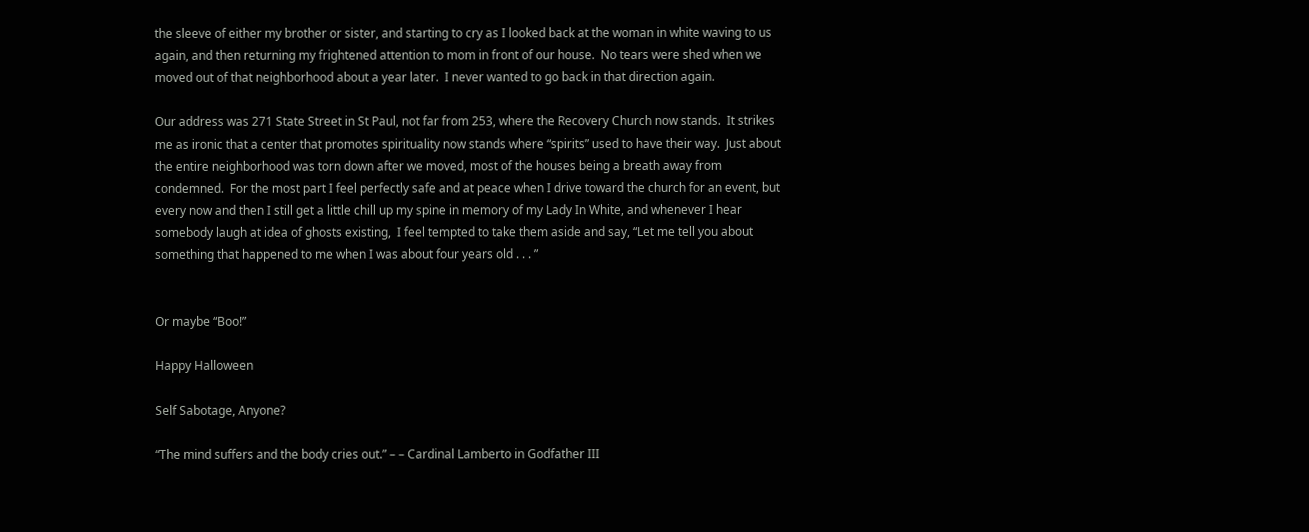the sleeve of either my brother or sister, and starting to cry as I looked back at the woman in white waving to us again, and then returning my frightened attention to mom in front of our house.  No tears were shed when we moved out of that neighborhood about a year later.  I never wanted to go back in that direction again.

Our address was 271 State Street in St Paul, not far from 253, where the Recovery Church now stands.  It strikes me as ironic that a center that promotes spirituality now stands where “spirits” used to have their way.  Just about the entire neighborhood was torn down after we moved, most of the houses being a breath away from condemned.  For the most part I feel perfectly safe and at peace when I drive toward the church for an event, but every now and then I still get a little chill up my spine in memory of my Lady In White, and whenever I hear somebody laugh at idea of ghosts existing,  I feel tempted to take them aside and say, “Let me tell you about something that happened to me when I was about four years old . . . ”


Or maybe “Boo!”

Happy Halloween

Self Sabotage, Anyone?

“The mind suffers and the body cries out.” – – Cardinal Lamberto in Godfather III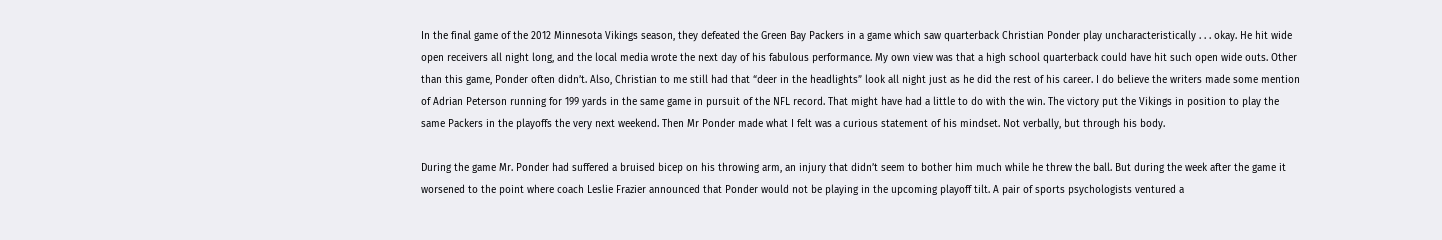In the final game of the 2012 Minnesota Vikings season, they defeated the Green Bay Packers in a game which saw quarterback Christian Ponder play uncharacteristically . . . okay. He hit wide open receivers all night long, and the local media wrote the next day of his fabulous performance. My own view was that a high school quarterback could have hit such open wide outs. Other than this game, Ponder often didn’t. Also, Christian to me still had that “deer in the headlights” look all night just as he did the rest of his career. I do believe the writers made some mention of Adrian Peterson running for 199 yards in the same game in pursuit of the NFL record. That might have had a little to do with the win. The victory put the Vikings in position to play the same Packers in the playoffs the very next weekend. Then Mr Ponder made what I felt was a curious statement of his mindset. Not verbally, but through his body.

During the game Mr. Ponder had suffered a bruised bicep on his throwing arm, an injury that didn’t seem to bother him much while he threw the ball. But during the week after the game it worsened to the point where coach Leslie Frazier announced that Ponder would not be playing in the upcoming playoff tilt. A pair of sports psychologists ventured a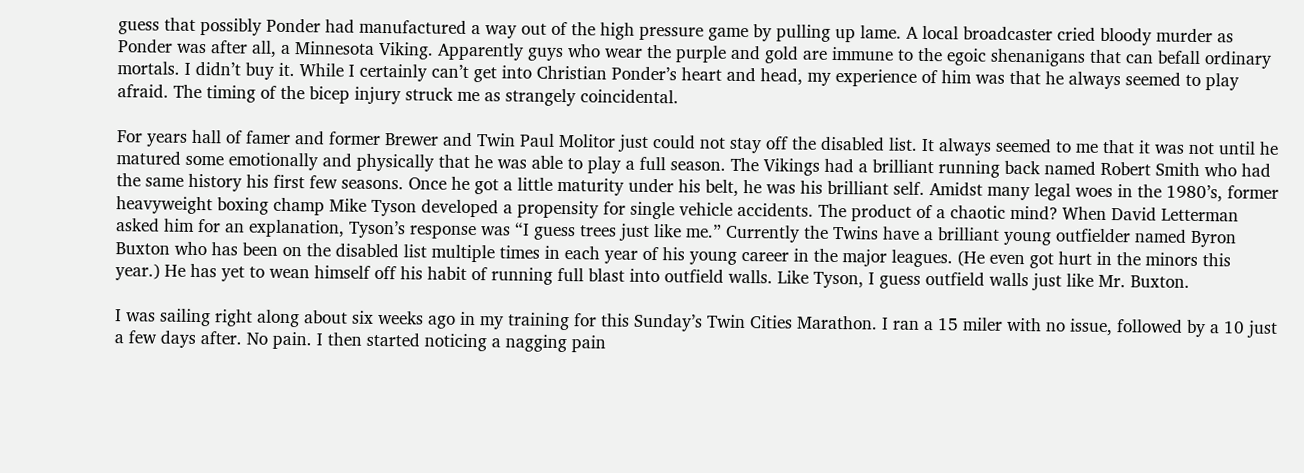guess that possibly Ponder had manufactured a way out of the high pressure game by pulling up lame. A local broadcaster cried bloody murder as Ponder was after all, a Minnesota Viking. Apparently guys who wear the purple and gold are immune to the egoic shenanigans that can befall ordinary mortals. I didn’t buy it. While I certainly can’t get into Christian Ponder’s heart and head, my experience of him was that he always seemed to play afraid. The timing of the bicep injury struck me as strangely coincidental.

For years hall of famer and former Brewer and Twin Paul Molitor just could not stay off the disabled list. It always seemed to me that it was not until he matured some emotionally and physically that he was able to play a full season. The Vikings had a brilliant running back named Robert Smith who had the same history his first few seasons. Once he got a little maturity under his belt, he was his brilliant self. Amidst many legal woes in the 1980’s, former heavyweight boxing champ Mike Tyson developed a propensity for single vehicle accidents. The product of a chaotic mind? When David Letterman asked him for an explanation, Tyson’s response was “I guess trees just like me.” Currently the Twins have a brilliant young outfielder named Byron Buxton who has been on the disabled list multiple times in each year of his young career in the major leagues. (He even got hurt in the minors this year.) He has yet to wean himself off his habit of running full blast into outfield walls. Like Tyson, I guess outfield walls just like Mr. Buxton.

I was sailing right along about six weeks ago in my training for this Sunday’s Twin Cities Marathon. I ran a 15 miler with no issue, followed by a 10 just a few days after. No pain. I then started noticing a nagging pain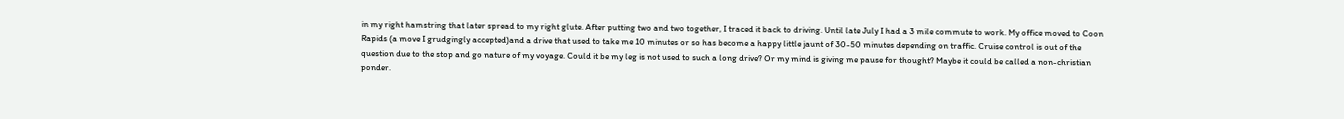in my right hamstring that later spread to my right glute. After putting two and two together, I traced it back to driving. Until late July I had a 3 mile commute to work. My office moved to Coon Rapids (a move I grudgingly accepted)and a drive that used to take me 10 minutes or so has become a happy little jaunt of 30-50 minutes depending on traffic. Cruise control is out of the question due to the stop and go nature of my voyage. Could it be my leg is not used to such a long drive? Or my mind is giving me pause for thought? Maybe it could be called a non-christian ponder.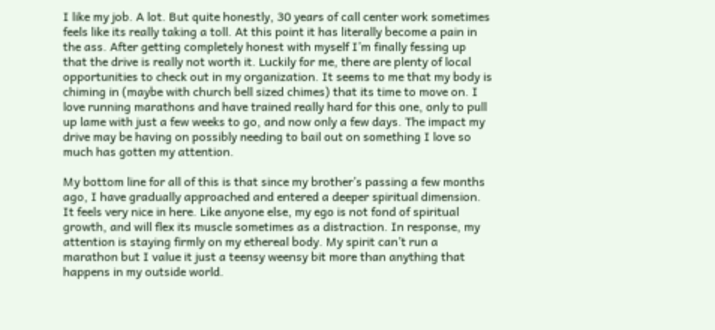I like my job. A lot. But quite honestly, 30 years of call center work sometimes feels like its really taking a toll. At this point it has literally become a pain in the ass. After getting completely honest with myself I’m finally fessing up that the drive is really not worth it. Luckily for me, there are plenty of local opportunities to check out in my organization. It seems to me that my body is chiming in (maybe with church bell sized chimes) that its time to move on. I love running marathons and have trained really hard for this one, only to pull up lame with just a few weeks to go, and now only a few days. The impact my drive may be having on possibly needing to bail out on something I love so much has gotten my attention.

My bottom line for all of this is that since my brother’s passing a few months ago, I have gradually approached and entered a deeper spiritual dimension. It feels very nice in here. Like anyone else, my ego is not fond of spiritual growth, and will flex its muscle sometimes as a distraction. In response, my attention is staying firmly on my ethereal body. My spirit can’t run a marathon but I value it just a teensy weensy bit more than anything that happens in my outside world.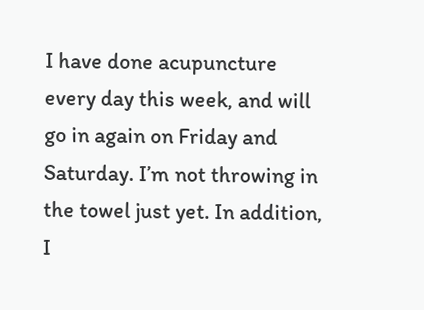I have done acupuncture every day this week, and will go in again on Friday and Saturday. I’m not throwing in the towel just yet. In addition, I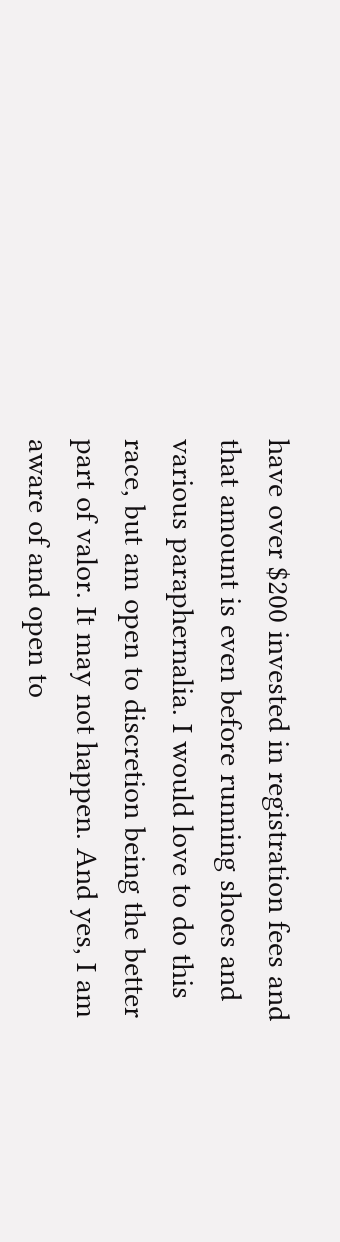have over $200 invested in registration fees and that amount is even before running shoes and various paraphernalia. I would love to do this race, but am open to discretion being the better part of valor. It may not happen. And yes, I am aware of and open to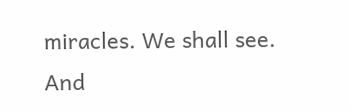miracles. We shall see. And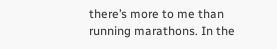there’s more to me than running marathons. In the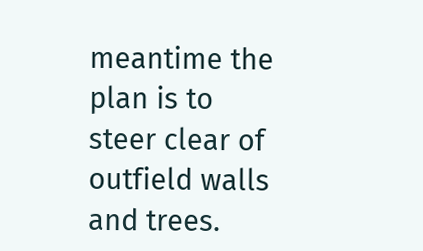meantime the plan is to steer clear of outfield walls and trees.